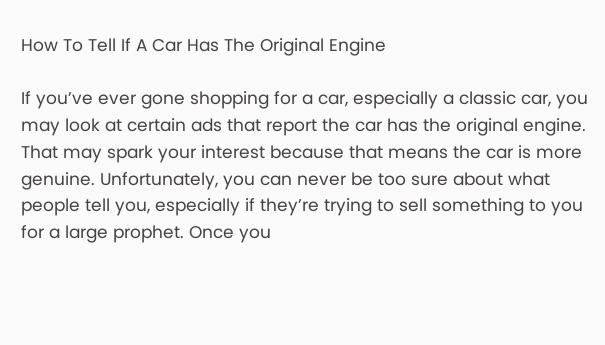How To Tell If A Car Has The Original Engine

If you’ve ever gone shopping for a car, especially a classic car, you may look at certain ads that report the car has the original engine. That may spark your interest because that means the car is more genuine. Unfortunately, you can never be too sure about what people tell you, especially if they’re trying to sell something to you for a large prophet. Once you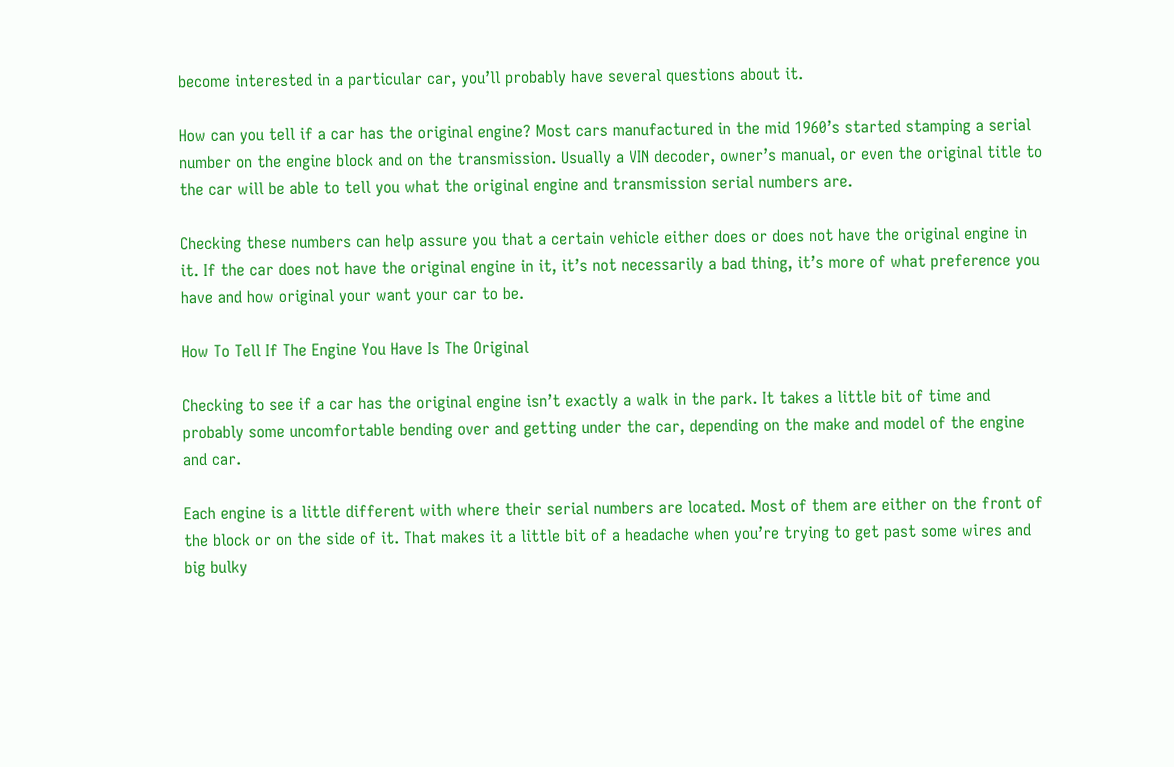become interested in a particular car, you’ll probably have several questions about it.

How can you tell if a car has the original engine? Most cars manufactured in the mid 1960’s started stamping a serial number on the engine block and on the transmission. Usually a VIN decoder, owner’s manual, or even the original title to the car will be able to tell you what the original engine and transmission serial numbers are.

Checking these numbers can help assure you that a certain vehicle either does or does not have the original engine in it. If the car does not have the original engine in it, it’s not necessarily a bad thing, it’s more of what preference you have and how original your want your car to be.

How To Tell If The Engine You Have Is The Original

Checking to see if a car has the original engine isn’t exactly a walk in the park. It takes a little bit of time and probably some uncomfortable bending over and getting under the car, depending on the make and model of the engine and car.

Each engine is a little different with where their serial numbers are located. Most of them are either on the front of the block or on the side of it. That makes it a little bit of a headache when you’re trying to get past some wires and big bulky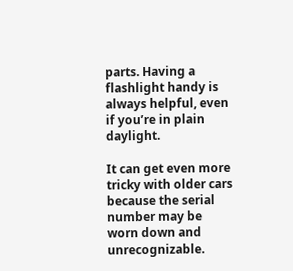parts. Having a flashlight handy is always helpful, even if you’re in plain daylight.

It can get even more tricky with older cars because the serial number may be worn down and unrecognizable.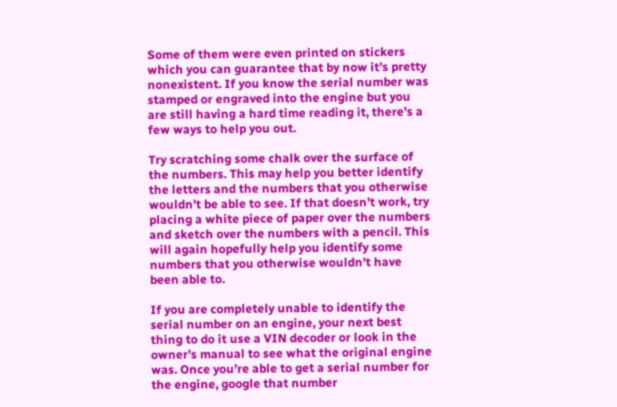Some of them were even printed on stickers which you can guarantee that by now it’s pretty nonexistent. If you know the serial number was stamped or engraved into the engine but you are still having a hard time reading it, there’s a few ways to help you out.

Try scratching some chalk over the surface of the numbers. This may help you better identify the letters and the numbers that you otherwise wouldn’t be able to see. If that doesn’t work, try placing a white piece of paper over the numbers and sketch over the numbers with a pencil. This will again hopefully help you identify some numbers that you otherwise wouldn’t have been able to.

If you are completely unable to identify the serial number on an engine, your next best thing to do it use a VIN decoder or look in the owner’s manual to see what the original engine was. Once you’re able to get a serial number for the engine, google that number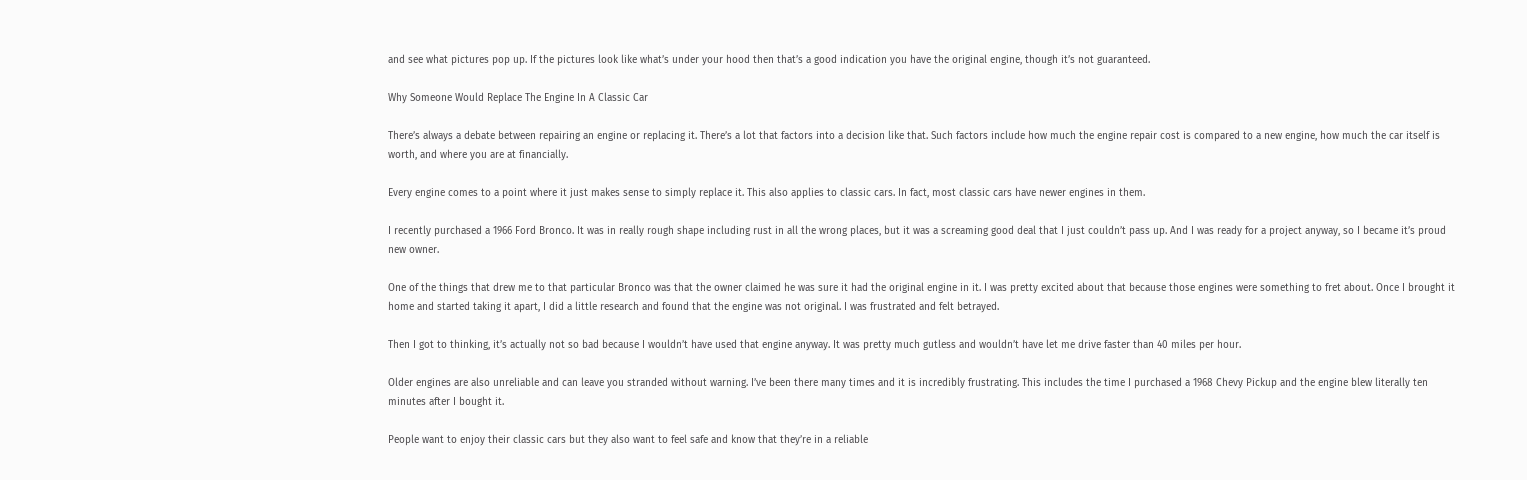and see what pictures pop up. If the pictures look like what’s under your hood then that’s a good indication you have the original engine, though it’s not guaranteed.

Why Someone Would Replace The Engine In A Classic Car

There’s always a debate between repairing an engine or replacing it. There’s a lot that factors into a decision like that. Such factors include how much the engine repair cost is compared to a new engine, how much the car itself is worth, and where you are at financially.

Every engine comes to a point where it just makes sense to simply replace it. This also applies to classic cars. In fact, most classic cars have newer engines in them.

I recently purchased a 1966 Ford Bronco. It was in really rough shape including rust in all the wrong places, but it was a screaming good deal that I just couldn’t pass up. And I was ready for a project anyway, so I became it’s proud new owner.

One of the things that drew me to that particular Bronco was that the owner claimed he was sure it had the original engine in it. I was pretty excited about that because those engines were something to fret about. Once I brought it home and started taking it apart, I did a little research and found that the engine was not original. I was frustrated and felt betrayed.

Then I got to thinking, it’s actually not so bad because I wouldn’t have used that engine anyway. It was pretty much gutless and wouldn’t have let me drive faster than 40 miles per hour.

Older engines are also unreliable and can leave you stranded without warning. I’ve been there many times and it is incredibly frustrating. This includes the time I purchased a 1968 Chevy Pickup and the engine blew literally ten minutes after I bought it.

People want to enjoy their classic cars but they also want to feel safe and know that they’re in a reliable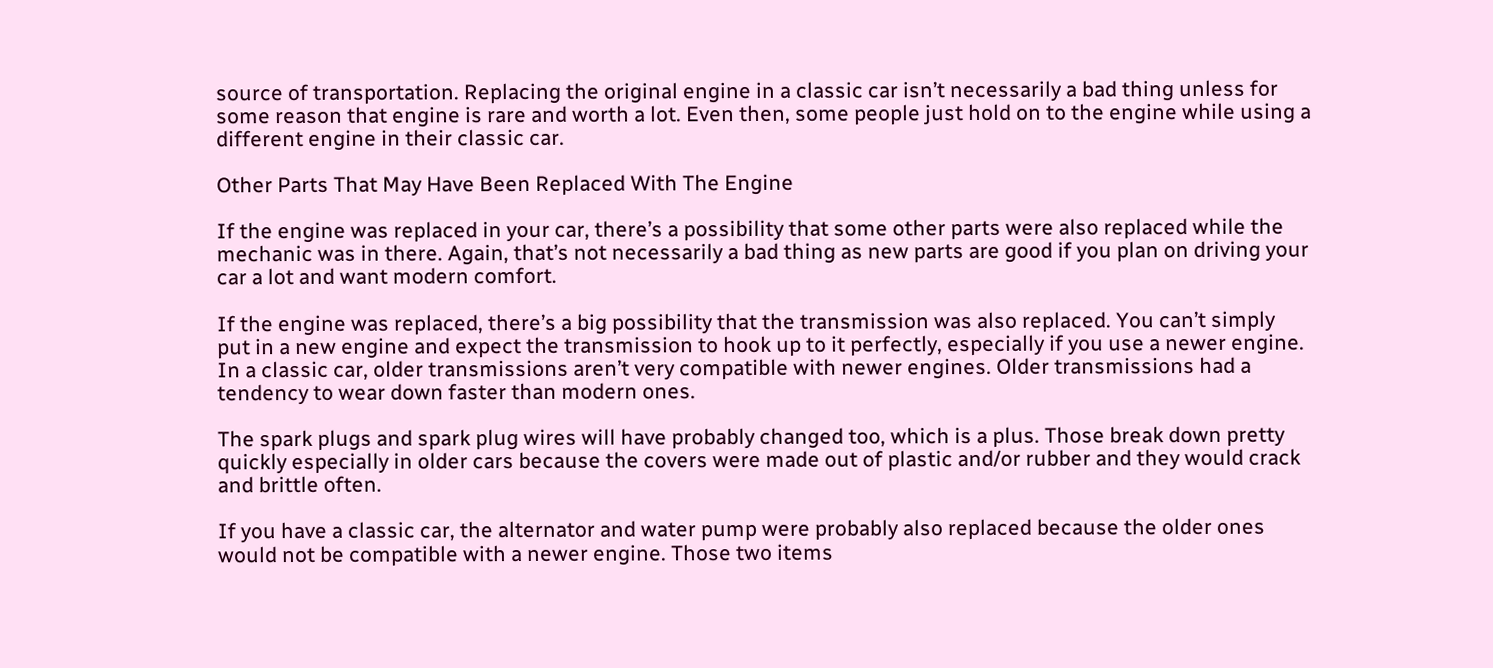source of transportation. Replacing the original engine in a classic car isn’t necessarily a bad thing unless for some reason that engine is rare and worth a lot. Even then, some people just hold on to the engine while using a different engine in their classic car.

Other Parts That May Have Been Replaced With The Engine

If the engine was replaced in your car, there’s a possibility that some other parts were also replaced while the mechanic was in there. Again, that’s not necessarily a bad thing as new parts are good if you plan on driving your car a lot and want modern comfort.

If the engine was replaced, there’s a big possibility that the transmission was also replaced. You can’t simply put in a new engine and expect the transmission to hook up to it perfectly, especially if you use a newer engine. In a classic car, older transmissions aren’t very compatible with newer engines. Older transmissions had a tendency to wear down faster than modern ones.

The spark plugs and spark plug wires will have probably changed too, which is a plus. Those break down pretty quickly especially in older cars because the covers were made out of plastic and/or rubber and they would crack and brittle often.

If you have a classic car, the alternator and water pump were probably also replaced because the older ones would not be compatible with a newer engine. Those two items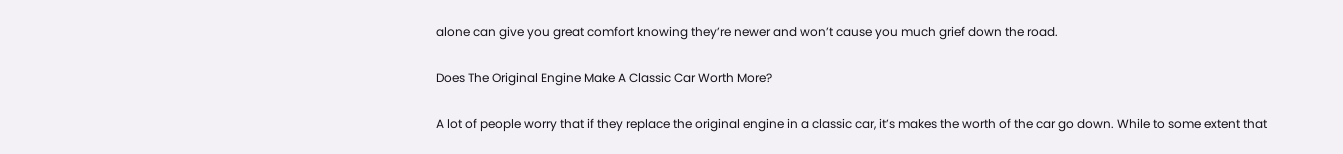alone can give you great comfort knowing they’re newer and won’t cause you much grief down the road.

Does The Original Engine Make A Classic Car Worth More?

A lot of people worry that if they replace the original engine in a classic car, it’s makes the worth of the car go down. While to some extent that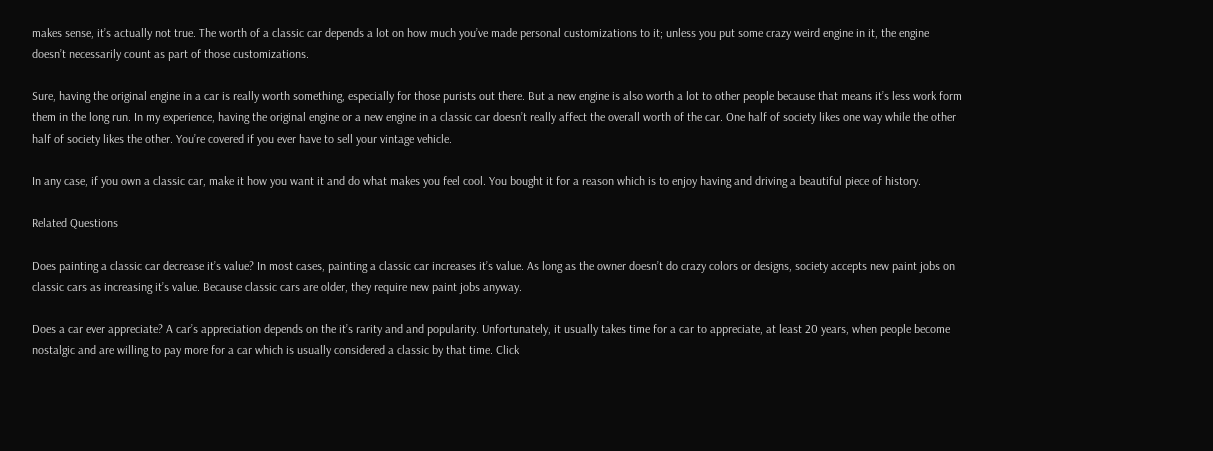makes sense, it’s actually not true. The worth of a classic car depends a lot on how much you’ve made personal customizations to it; unless you put some crazy weird engine in it, the engine doesn’t necessarily count as part of those customizations.

Sure, having the original engine in a car is really worth something, especially for those purists out there. But a new engine is also worth a lot to other people because that means it’s less work form them in the long run. In my experience, having the original engine or a new engine in a classic car doesn’t really affect the overall worth of the car. One half of society likes one way while the other half of society likes the other. You’re covered if you ever have to sell your vintage vehicle.

In any case, if you own a classic car, make it how you want it and do what makes you feel cool. You bought it for a reason which is to enjoy having and driving a beautiful piece of history.

Related Questions

Does painting a classic car decrease it’s value? In most cases, painting a classic car increases it’s value. As long as the owner doesn’t do crazy colors or designs, society accepts new paint jobs on classic cars as increasing it’s value. Because classic cars are older, they require new paint jobs anyway.

Does a car ever appreciate? A car’s appreciation depends on the it’s rarity and and popularity. Unfortunately, it usually takes time for a car to appreciate, at least 20 years, when people become nostalgic and are willing to pay more for a car which is usually considered a classic by that time. Click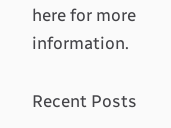here for more information.

Recent Posts